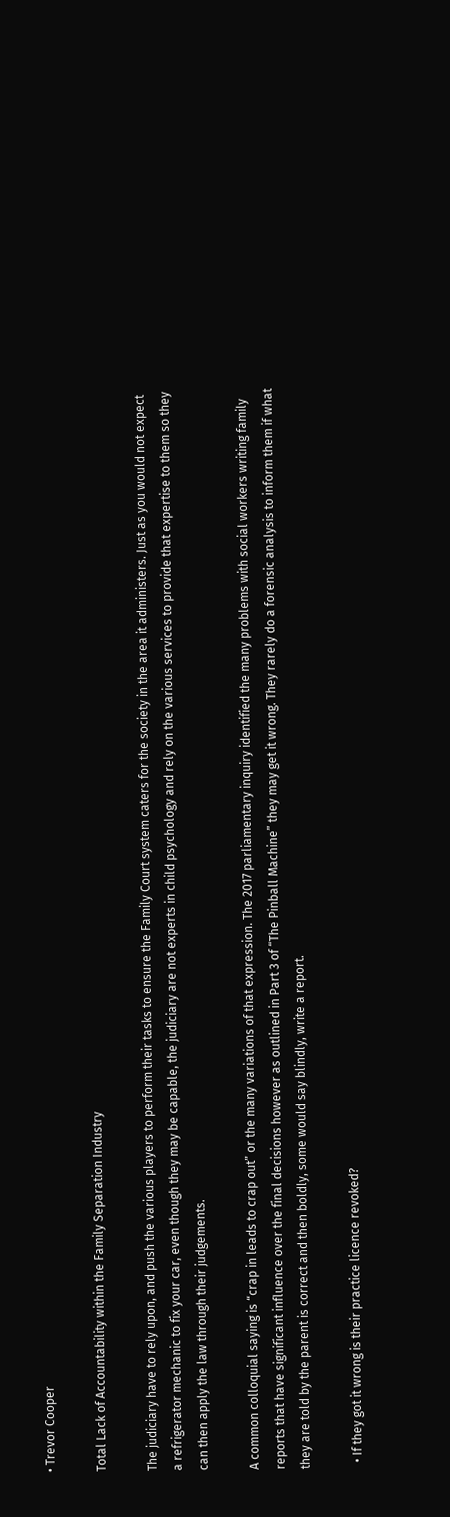• Trevor Cooper

Total Lack of Accountability within the Family Separation Industry

The judiciary have to rely upon, and push the various players to perform their tasks to ensure the Family Court system caters for the society in the area it administers. Just as you would not expect a refrigerator mechanic to fix your car, even though they may be capable, the judiciary are not experts in child psychology and rely on the various services to provide that expertise to them so they can then apply the law through their judgements.

A common colloquial saying is “crap in leads to crap out” or the many variations of that expression. The 2017 parliamentary inquiry identified the many problems with social workers writing family reports that have significant influence over the final decisions however as outlined in Part 3 of “The Pinball Machine” they may get it wrong. They rarely do a forensic analysis to inform them if what they are told by the parent is correct and then boldly, some would say blindly, write a report.

  • If they got it wrong is their practice licence revoked?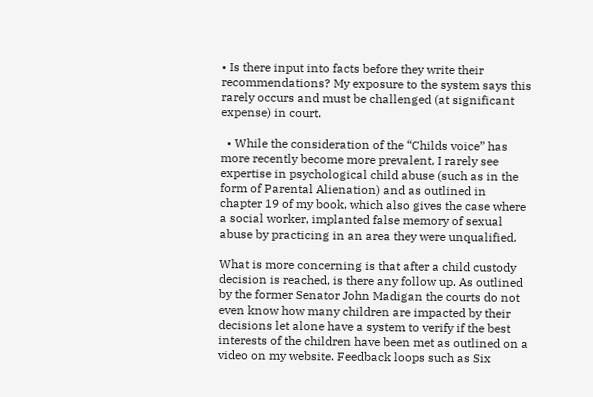• Is there input into facts before they write their recommendations? My exposure to the system says this rarely occurs and must be challenged (at significant expense) in court.

  • While the consideration of the “Childs voice” has more recently become more prevalent, I rarely see expertise in psychological child abuse (such as in the form of Parental Alienation) and as outlined in chapter 19 of my book, which also gives the case where a social worker, implanted false memory of sexual abuse by practicing in an area they were unqualified.

What is more concerning is that after a child custody decision is reached, is there any follow up. As outlined by the former Senator John Madigan the courts do not even know how many children are impacted by their decisions let alone have a system to verify if the best interests of the children have been met as outlined on a video on my website. Feedback loops such as Six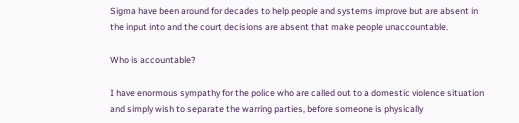Sigma have been around for decades to help people and systems improve but are absent in the input into and the court decisions are absent that make people unaccountable.

Who is accountable?

I have enormous sympathy for the police who are called out to a domestic violence situation and simply wish to separate the warring parties, before someone is physically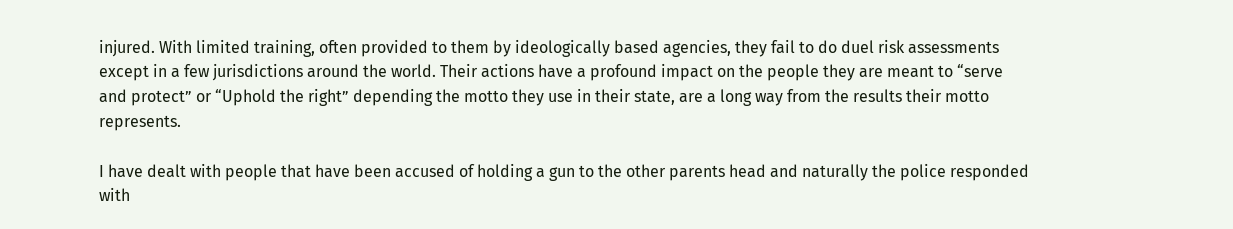injured. With limited training, often provided to them by ideologically based agencies, they fail to do duel risk assessments except in a few jurisdictions around the world. Their actions have a profound impact on the people they are meant to “serve and protect” or “Uphold the right” depending the motto they use in their state, are a long way from the results their motto represents.

I have dealt with people that have been accused of holding a gun to the other parents head and naturally the police responded with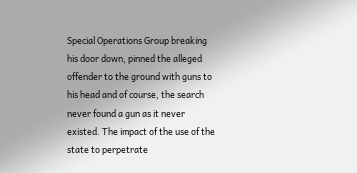Special Operations Group breaking his door down, pinned the alleged offender to the ground with guns to his head and of course, the search never found a gun as it never existed. The impact of the use of the state to perpetrate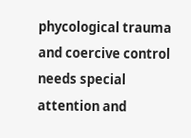phycological trauma and coercive control needs special attention and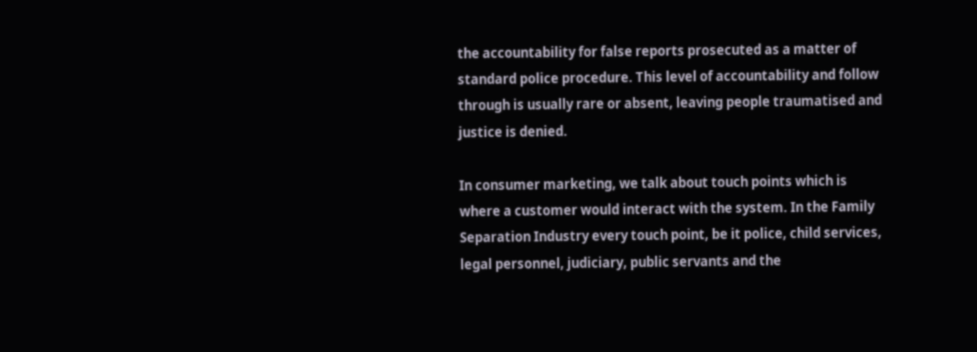the accountability for false reports prosecuted as a matter of standard police procedure. This level of accountability and follow through is usually rare or absent, leaving people traumatised and justice is denied.

In consumer marketing, we talk about touch points which is where a customer would interact with the system. In the Family Separation Industry every touch point, be it police, child services, legal personnel, judiciary, public servants and the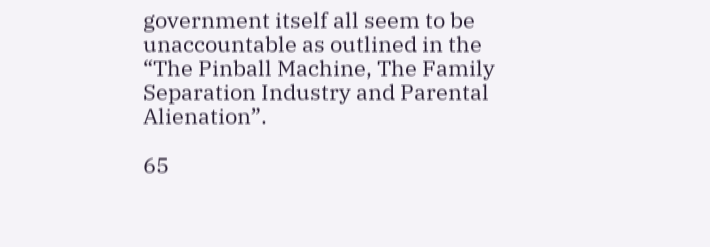government itself all seem to be unaccountable as outlined in the “The Pinball Machine, The Family Separation Industry and Parental Alienation”.

65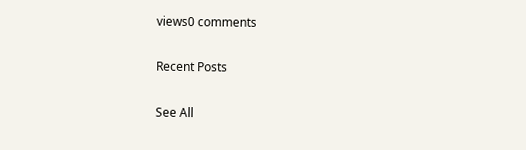views0 comments

Recent Posts

See All